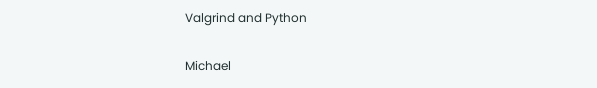Valgrind and Python

Michael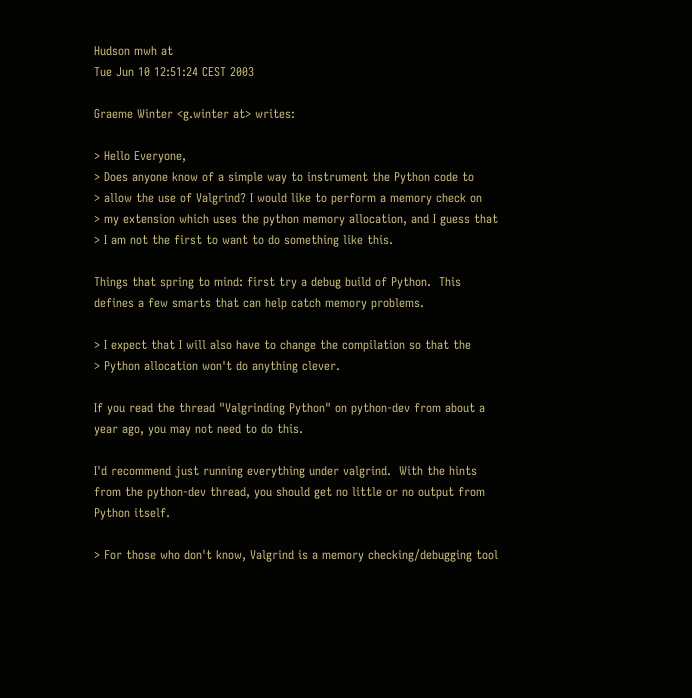Hudson mwh at
Tue Jun 10 12:51:24 CEST 2003

Graeme Winter <g.winter at> writes:

> Hello Everyone,
> Does anyone know of a simple way to instrument the Python code to
> allow the use of Valgrind? I would like to perform a memory check on
> my extension which uses the python memory allocation, and I guess that
> I am not the first to want to do something like this.

Things that spring to mind: first try a debug build of Python.  This
defines a few smarts that can help catch memory problems.

> I expect that I will also have to change the compilation so that the
> Python allocation won't do anything clever.

If you read the thread "Valgrinding Python" on python-dev from about a
year ago, you may not need to do this.

I'd recommend just running everything under valgrind.  With the hints
from the python-dev thread, you should get no little or no output from
Python itself.

> For those who don't know, Valgrind is a memory checking/debugging tool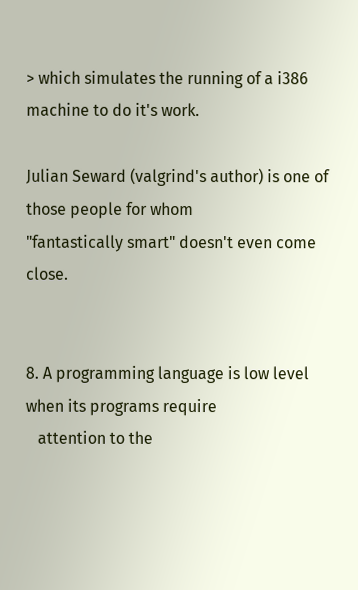> which simulates the running of a i386 machine to do it's work.

Julian Seward (valgrind's author) is one of those people for whom
"fantastically smart" doesn't even come close.


8. A programming language is low level when its programs require
   attention to the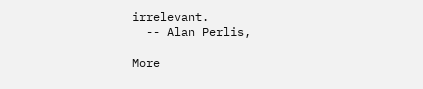irrelevant.
  -- Alan Perlis,

More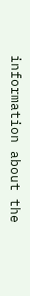information about the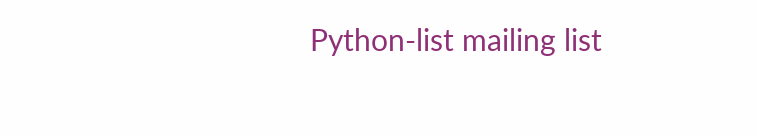Python-list mailing list